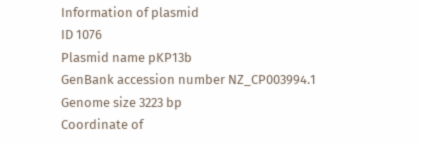Information of plasmid
ID 1076
Plasmid name pKP13b
GenBank accession number NZ_CP003994.1
Genome size 3223 bp
Coordinate of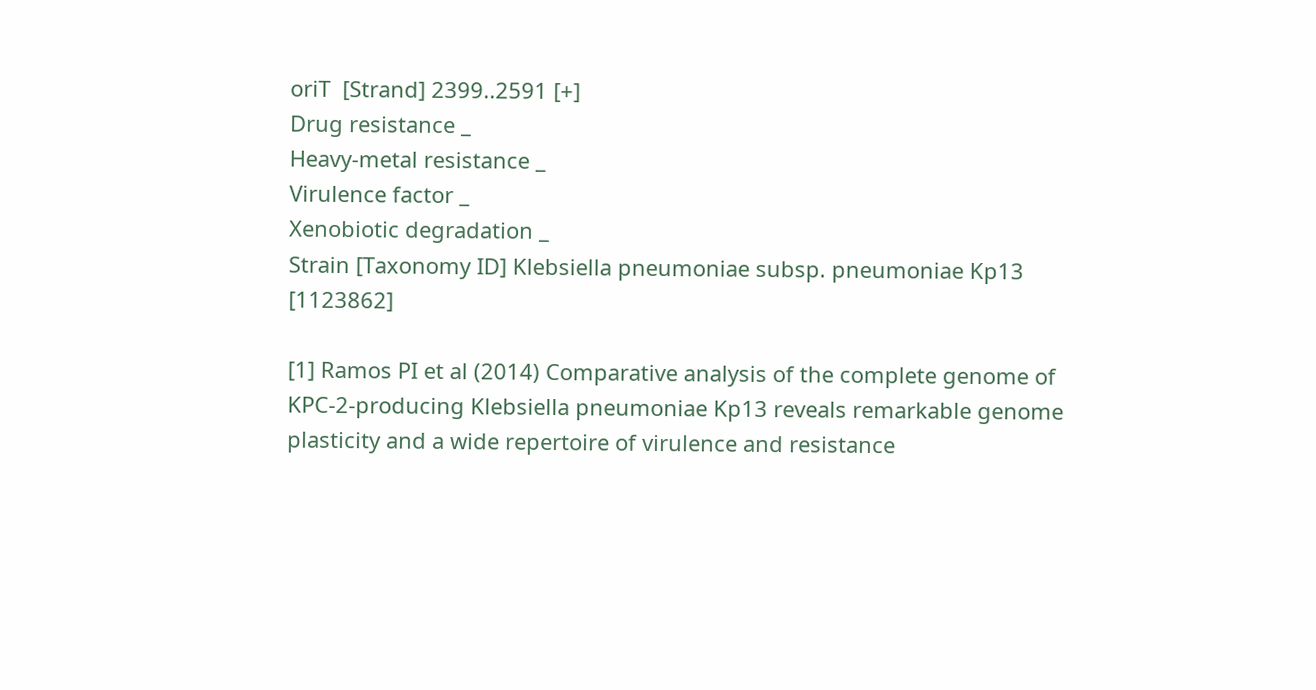oriT  [Strand] 2399..2591 [+]
Drug resistance _
Heavy-metal resistance _
Virulence factor _
Xenobiotic degradation _
Strain [Taxonomy ID] Klebsiella pneumoniae subsp. pneumoniae Kp13 [1123862]

[1] Ramos PI et al (2014) Comparative analysis of the complete genome of KPC-2-producing Klebsiella pneumoniae Kp13 reveals remarkable genome plasticity and a wide repertoire of virulence and resistance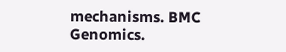mechanisms. BMC Genomics.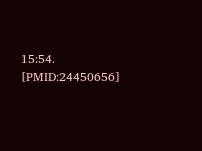15:54. [PMID:24450656]